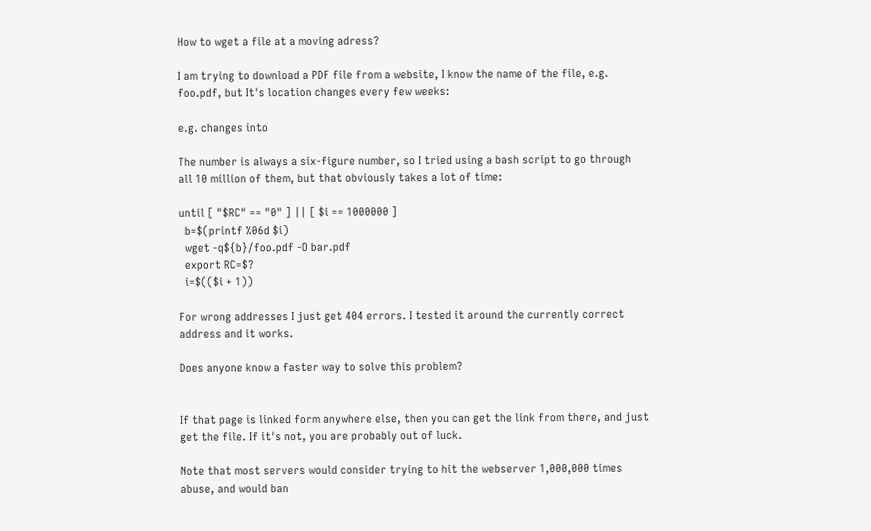How to wget a file at a moving adress?

I am trying to download a PDF file from a website, I know the name of the file, e.g. foo.pdf, but It's location changes every few weeks:

e.g. changes into

The number is always a six-figure number, so I tried using a bash script to go through all 10 million of them, but that obviously takes a lot of time:

until [ "$RC" == "0" ] || [ $i == 1000000 ]
  b=$(printf %06d $i)
  wget -q${b}/foo.pdf -O bar.pdf
  export RC=$?
  i=$(($i + 1))

For wrong addresses I just get 404 errors. I tested it around the currently correct address and it works.

Does anyone know a faster way to solve this problem?


If that page is linked form anywhere else, then you can get the link from there, and just get the file. If it's not, you are probably out of luck.

Note that most servers would consider trying to hit the webserver 1,000,000 times abuse, and would ban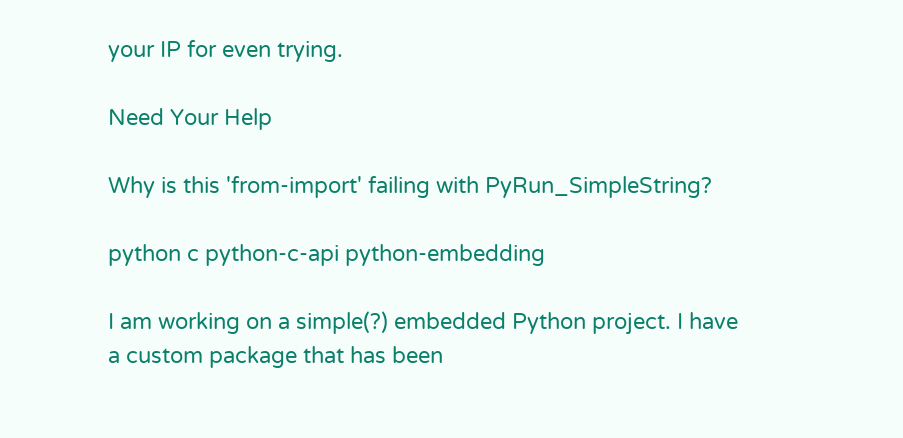your IP for even trying.

Need Your Help

Why is this 'from-import' failing with PyRun_SimpleString?

python c python-c-api python-embedding

I am working on a simple(?) embedded Python project. I have a custom package that has been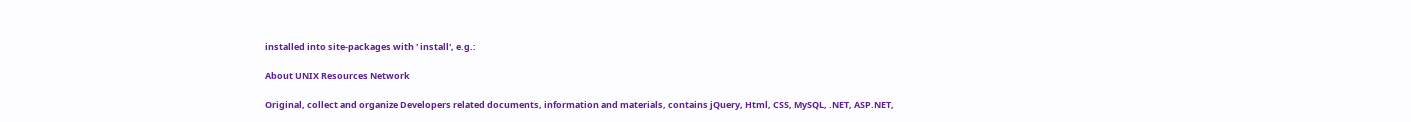installed into site-packages with ' install', e.g.:

About UNIX Resources Network

Original, collect and organize Developers related documents, information and materials, contains jQuery, Html, CSS, MySQL, .NET, ASP.NET,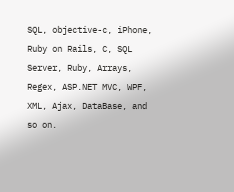SQL, objective-c, iPhone, Ruby on Rails, C, SQL Server, Ruby, Arrays, Regex, ASP.NET MVC, WPF, XML, Ajax, DataBase, and so on.